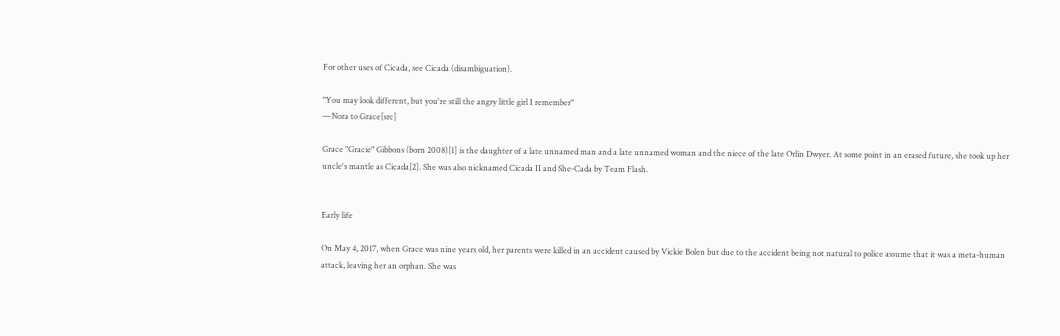For other uses of Cicada, see Cicada (disambiguation).

"You may look different, but you're still the angry little girl I remember"
—Nora to Grace[src]

Grace "Gracie" Gibbons (born 2008)[1] is the daughter of a late unnamed man and a late unnamed woman and the niece of the late Orlin Dwyer. At some point in an erased future, she took up her uncle's mantle as Cicada[2]. She was also nicknamed Cicada II and She-Cada by Team Flash.


Early life

On May 4, 2017, when Grace was nine years old, her parents were killed in an accident caused by Vickie Bolen but due to the accident being not natural to police assume that it was a meta-human attack, leaving her an orphan. She was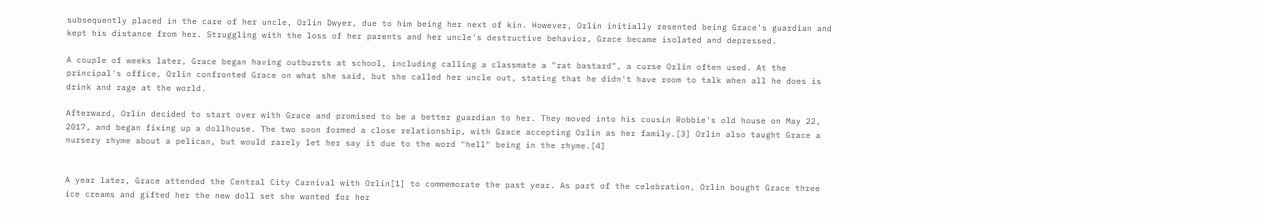subsequently placed in the care of her uncle, Orlin Dwyer, due to him being her next of kin. However, Orlin initially resented being Grace's guardian and kept his distance from her. Struggling with the loss of her parents and her uncle's destructive behavior, Grace became isolated and depressed.

A couple of weeks later, Grace began having outbursts at school, including calling a classmate a "rat bastard", a curse Orlin often used. At the principal's office, Orlin confronted Grace on what she said, but she called her uncle out, stating that he didn't have room to talk when all he does is drink and rage at the world.

Afterward, Orlin decided to start over with Grace and promised to be a better guardian to her. They moved into his cousin Robbie's old house on May 22, 2017, and began fixing up a dollhouse. The two soon formed a close relationship, with Grace accepting Orlin as her family.[3] Orlin also taught Grace a nursery rhyme about a pelican, but would rarely let her say it due to the word "hell" being in the rhyme.[4]


A year later, Grace attended the Central City Carnival with Orlin[1] to commemorate the past year. As part of the celebration, Orlin bought Grace three ice creams and gifted her the new doll set she wanted for her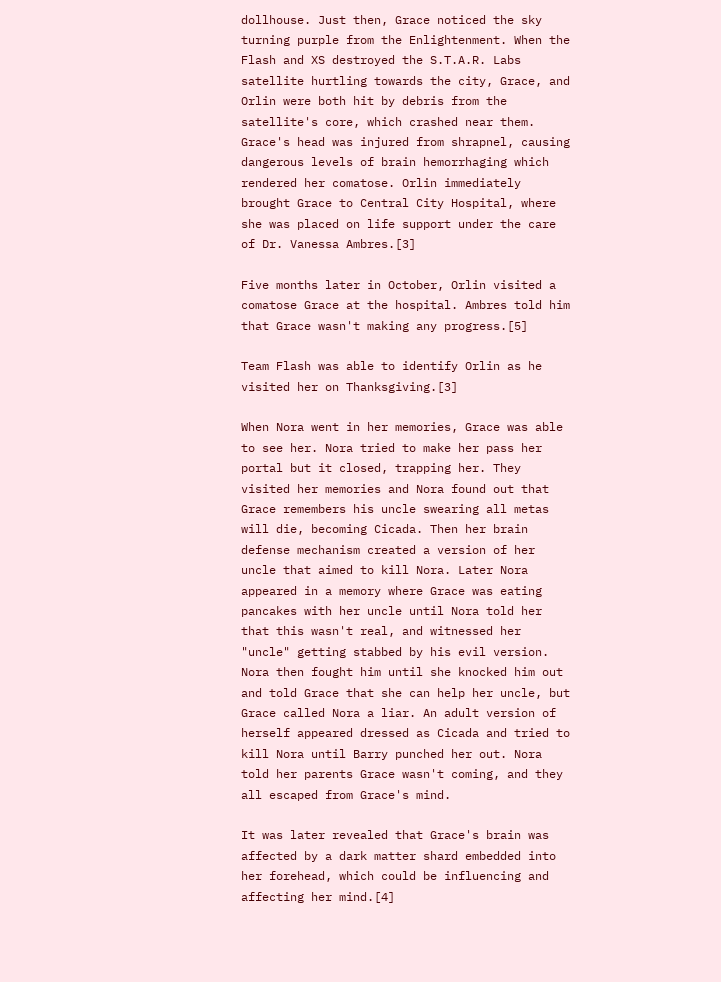dollhouse. Just then, Grace noticed the sky turning purple from the Enlightenment. When the Flash and XS destroyed the S.T.A.R. Labs satellite hurtling towards the city, Grace, and Orlin were both hit by debris from the satellite's core, which crashed near them. Grace's head was injured from shrapnel, causing dangerous levels of brain hemorrhaging which rendered her comatose. Orlin immediately brought Grace to Central City Hospital, where she was placed on life support under the care of Dr. Vanessa Ambres.[3]

Five months later in October, Orlin visited a comatose Grace at the hospital. Ambres told him that Grace wasn't making any progress.[5]

Team Flash was able to identify Orlin as he visited her on Thanksgiving.[3]

When Nora went in her memories, Grace was able to see her. Nora tried to make her pass her portal but it closed, trapping her. They visited her memories and Nora found out that Grace remembers his uncle swearing all metas will die, becoming Cicada. Then her brain defense mechanism created a version of her uncle that aimed to kill Nora. Later Nora appeared in a memory where Grace was eating pancakes with her uncle until Nora told her that this wasn't real, and witnessed her "uncle" getting stabbed by his evil version. Nora then fought him until she knocked him out and told Grace that she can help her uncle, but Grace called Nora a liar. An adult version of herself appeared dressed as Cicada and tried to kill Nora until Barry punched her out. Nora told her parents Grace wasn't coming, and they all escaped from Grace's mind.

It was later revealed that Grace's brain was affected by a dark matter shard embedded into her forehead, which could be influencing and affecting her mind.[4]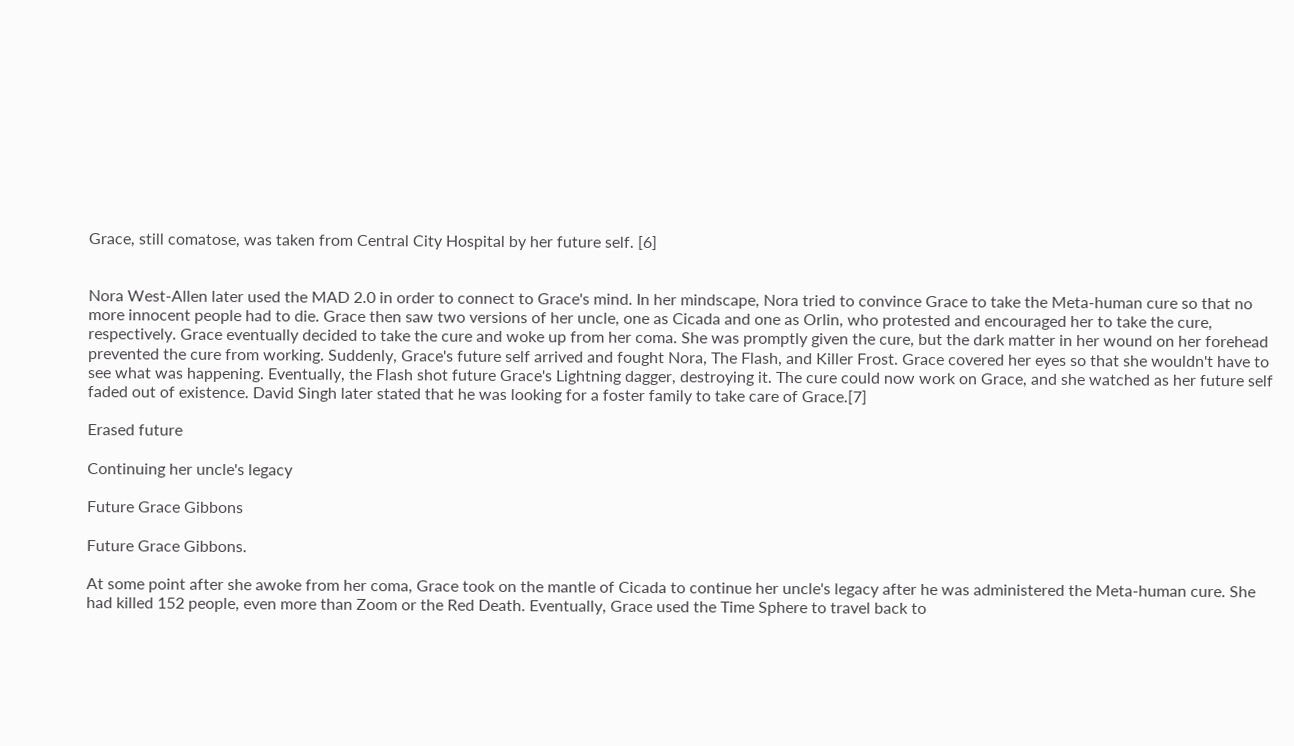Grace, still comatose, was taken from Central City Hospital by her future self. [6]


Nora West-Allen later used the MAD 2.0 in order to connect to Grace's mind. In her mindscape, Nora tried to convince Grace to take the Meta-human cure so that no more innocent people had to die. Grace then saw two versions of her uncle, one as Cicada and one as Orlin, who protested and encouraged her to take the cure, respectively. Grace eventually decided to take the cure and woke up from her coma. She was promptly given the cure, but the dark matter in her wound on her forehead prevented the cure from working. Suddenly, Grace's future self arrived and fought Nora, The Flash, and Killer Frost. Grace covered her eyes so that she wouldn't have to see what was happening. Eventually, the Flash shot future Grace's Lightning dagger, destroying it. The cure could now work on Grace, and she watched as her future self faded out of existence. David Singh later stated that he was looking for a foster family to take care of Grace.[7]

Erased future

Continuing her uncle's legacy

Future Grace Gibbons

Future Grace Gibbons.

At some point after she awoke from her coma, Grace took on the mantle of Cicada to continue her uncle's legacy after he was administered the Meta-human cure. She had killed 152 people, even more than Zoom or the Red Death. Eventually, Grace used the Time Sphere to travel back to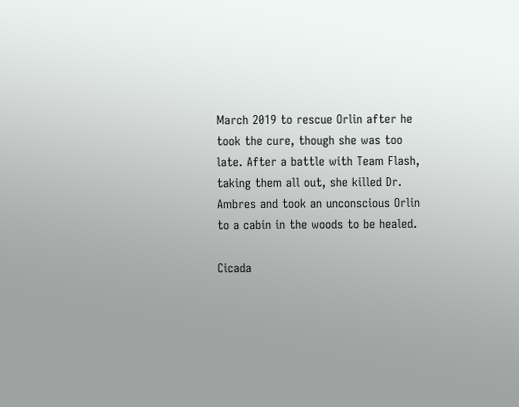March 2019 to rescue Orlin after he took the cure, though she was too late. After a battle with Team Flash, taking them all out, she killed Dr. Ambres and took an unconscious Orlin to a cabin in the woods to be healed.

Cicada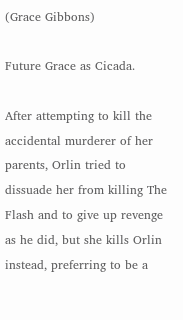(Grace Gibbons)

Future Grace as Cicada.

After attempting to kill the accidental murderer of her parents, Orlin tried to dissuade her from killing The Flash and to give up revenge as he did, but she kills Orlin instead, preferring to be a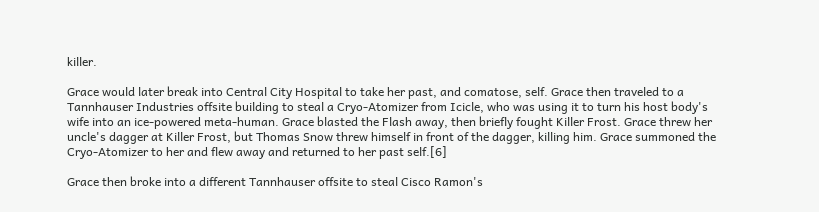killer.

Grace would later break into Central City Hospital to take her past, and comatose, self. Grace then traveled to a Tannhauser Industries offsite building to steal a Cryo-Atomizer from Icicle, who was using it to turn his host body's wife into an ice-powered meta-human. Grace blasted the Flash away, then briefly fought Killer Frost. Grace threw her uncle's dagger at Killer Frost, but Thomas Snow threw himself in front of the dagger, killing him. Grace summoned the Cryo-Atomizer to her and flew away and returned to her past self.[6]

Grace then broke into a different Tannhauser offsite to steal Cisco Ramon's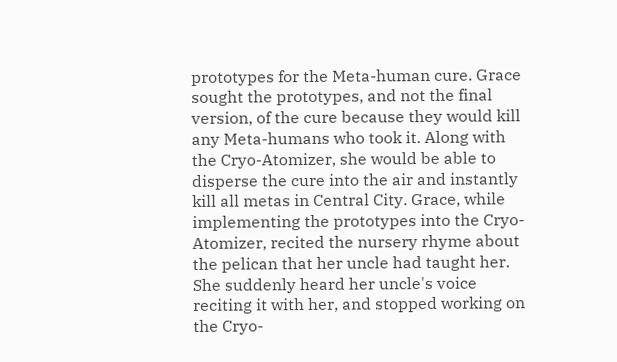prototypes for the Meta-human cure. Grace sought the prototypes, and not the final version, of the cure because they would kill any Meta-humans who took it. Along with the Cryo-Atomizer, she would be able to disperse the cure into the air and instantly kill all metas in Central City. Grace, while implementing the prototypes into the Cryo-Atomizer, recited the nursery rhyme about the pelican that her uncle had taught her. She suddenly heard her uncle's voice reciting it with her, and stopped working on the Cryo-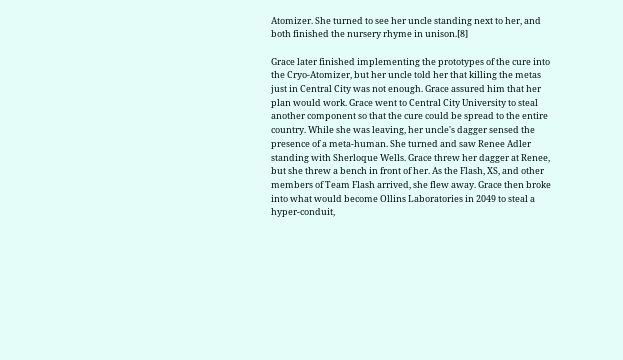Atomizer. She turned to see her uncle standing next to her, and both finished the nursery rhyme in unison.[8]

Grace later finished implementing the prototypes of the cure into the Cryo-Atomizer, but her uncle told her that killing the metas just in Central City was not enough. Grace assured him that her plan would work. Grace went to Central City University to steal another component so that the cure could be spread to the entire country. While she was leaving, her uncle's dagger sensed the presence of a meta-human. She turned and saw Renee Adler standing with Sherloque Wells. Grace threw her dagger at Renee, but she threw a bench in front of her. As the Flash, XS, and other members of Team Flash arrived, she flew away. Grace then broke into what would become Ollins Laboratories in 2049 to steal a hyper-conduit,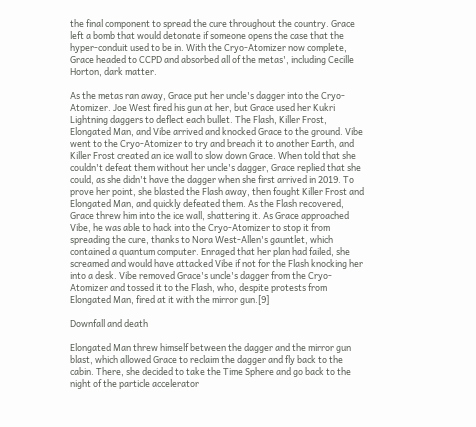the final component to spread the cure throughout the country. Grace left a bomb that would detonate if someone opens the case that the hyper-conduit used to be in. With the Cryo-Atomizer now complete, Grace headed to CCPD and absorbed all of the metas', including Cecille Horton, dark matter.

As the metas ran away, Grace put her uncle's dagger into the Cryo-Atomizer. Joe West fired his gun at her, but Grace used her Kukri Lightning daggers to deflect each bullet. The Flash, Killer Frost, Elongated Man, and Vibe arrived and knocked Grace to the ground. Vibe went to the Cryo-Atomizer to try and breach it to another Earth, and Killer Frost created an ice wall to slow down Grace. When told that she couldn't defeat them without her uncle's dagger, Grace replied that she could, as she didn't have the dagger when she first arrived in 2019. To prove her point, she blasted the Flash away, then fought Killer Frost and Elongated Man, and quickly defeated them. As the Flash recovered, Grace threw him into the ice wall, shattering it. As Grace approached Vibe, he was able to hack into the Cryo-Atomizer to stop it from spreading the cure, thanks to Nora West-Allen's gauntlet, which contained a quantum computer. Enraged that her plan had failed, she screamed and would have attacked Vibe if not for the Flash knocking her into a desk. Vibe removed Grace's uncle's dagger from the Cryo-Atomizer and tossed it to the Flash, who, despite protests from Elongated Man, fired at it with the mirror gun.[9]

Downfall and death

Elongated Man threw himself between the dagger and the mirror gun blast, which allowed Grace to reclaim the dagger and fly back to the cabin. There, she decided to take the Time Sphere and go back to the night of the particle accelerator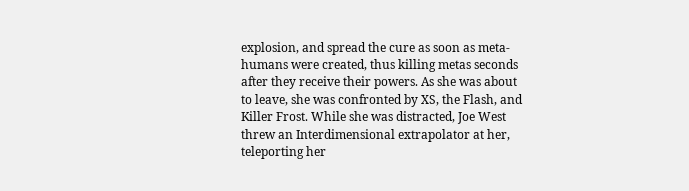explosion, and spread the cure as soon as meta-humans were created, thus killing metas seconds after they receive their powers. As she was about to leave, she was confronted by XS, the Flash, and Killer Frost. While she was distracted, Joe West threw an Interdimensional extrapolator at her, teleporting her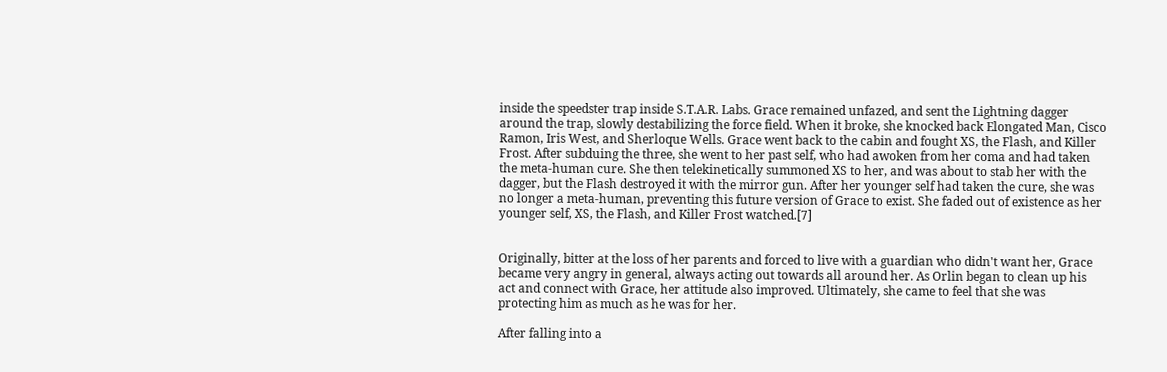inside the speedster trap inside S.T.A.R. Labs. Grace remained unfazed, and sent the Lightning dagger around the trap, slowly destabilizing the force field. When it broke, she knocked back Elongated Man, Cisco Ramon, Iris West, and Sherloque Wells. Grace went back to the cabin and fought XS, the Flash, and Killer Frost. After subduing the three, she went to her past self, who had awoken from her coma and had taken the meta-human cure. She then telekinetically summoned XS to her, and was about to stab her with the dagger, but the Flash destroyed it with the mirror gun. After her younger self had taken the cure, she was no longer a meta-human, preventing this future version of Grace to exist. She faded out of existence as her younger self, XS, the Flash, and Killer Frost watched.[7]


Originally, bitter at the loss of her parents and forced to live with a guardian who didn't want her, Grace became very angry in general, always acting out towards all around her. As Orlin began to clean up his act and connect with Grace, her attitude also improved. Ultimately, she came to feel that she was protecting him as much as he was for her.

After falling into a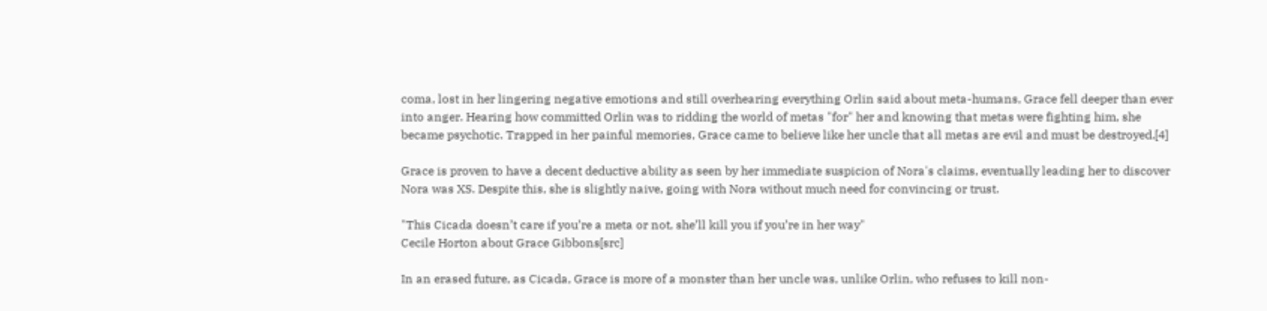coma, lost in her lingering negative emotions and still overhearing everything Orlin said about meta-humans, Grace fell deeper than ever into anger. Hearing how committed Orlin was to ridding the world of metas "for" her and knowing that metas were fighting him, she became psychotic. Trapped in her painful memories, Grace came to believe like her uncle that all metas are evil and must be destroyed.[4]

Grace is proven to have a decent deductive ability as seen by her immediate suspicion of Nora's claims, eventually leading her to discover Nora was XS. Despite this, she is slightly naive, going with Nora without much need for convincing or trust.

"This Cicada doesn’t care if you’re a meta or not, she’ll kill you if you’re in her way"
Cecile Horton about Grace Gibbons[src]

In an erased future, as Cicada, Grace is more of a monster than her uncle was, unlike Orlin, who refuses to kill non-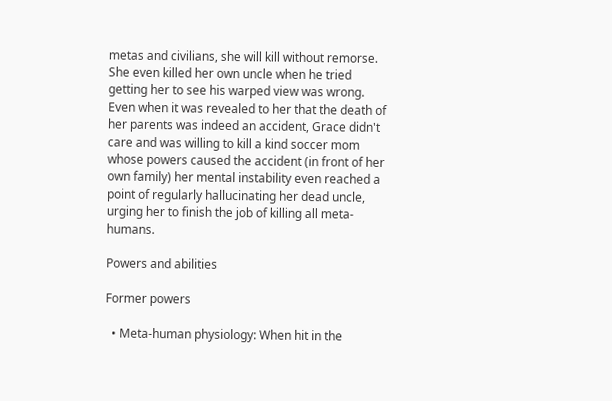metas and civilians, she will kill without remorse. She even killed her own uncle when he tried getting her to see his warped view was wrong. Even when it was revealed to her that the death of her parents was indeed an accident, Grace didn't care and was willing to kill a kind soccer mom whose powers caused the accident (in front of her own family) her mental instability even reached a point of regularly hallucinating her dead uncle, urging her to finish the job of killing all meta-humans.

Powers and abilities

Former powers

  • Meta-human physiology: When hit in the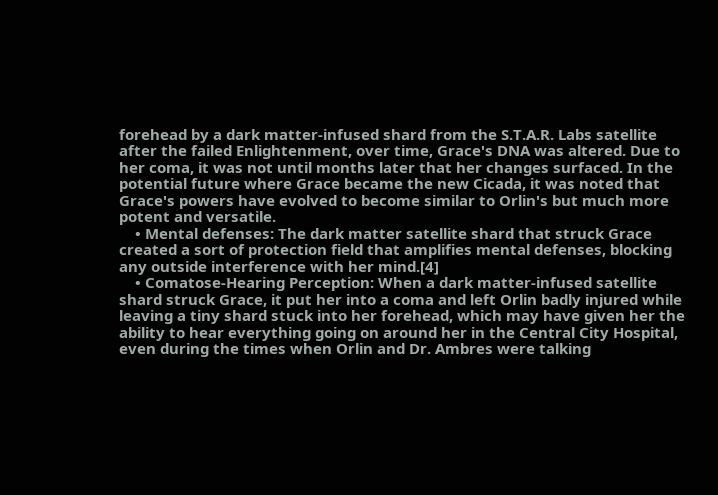forehead by a dark matter-infused shard from the S.T.A.R. Labs satellite after the failed Enlightenment, over time, Grace's DNA was altered. Due to her coma, it was not until months later that her changes surfaced. In the potential future where Grace became the new Cicada, it was noted that Grace's powers have evolved to become similar to Orlin's but much more potent and versatile.
    • Mental defenses: The dark matter satellite shard that struck Grace created a sort of protection field that amplifies mental defenses, blocking any outside interference with her mind.[4]
    • Comatose-Hearing Perception: When a dark matter-infused satellite shard struck Grace, it put her into a coma and left Orlin badly injured while leaving a tiny shard stuck into her forehead, which may have given her the ability to hear everything going on around her in the Central City Hospital, even during the times when Orlin and Dr. Ambres were talking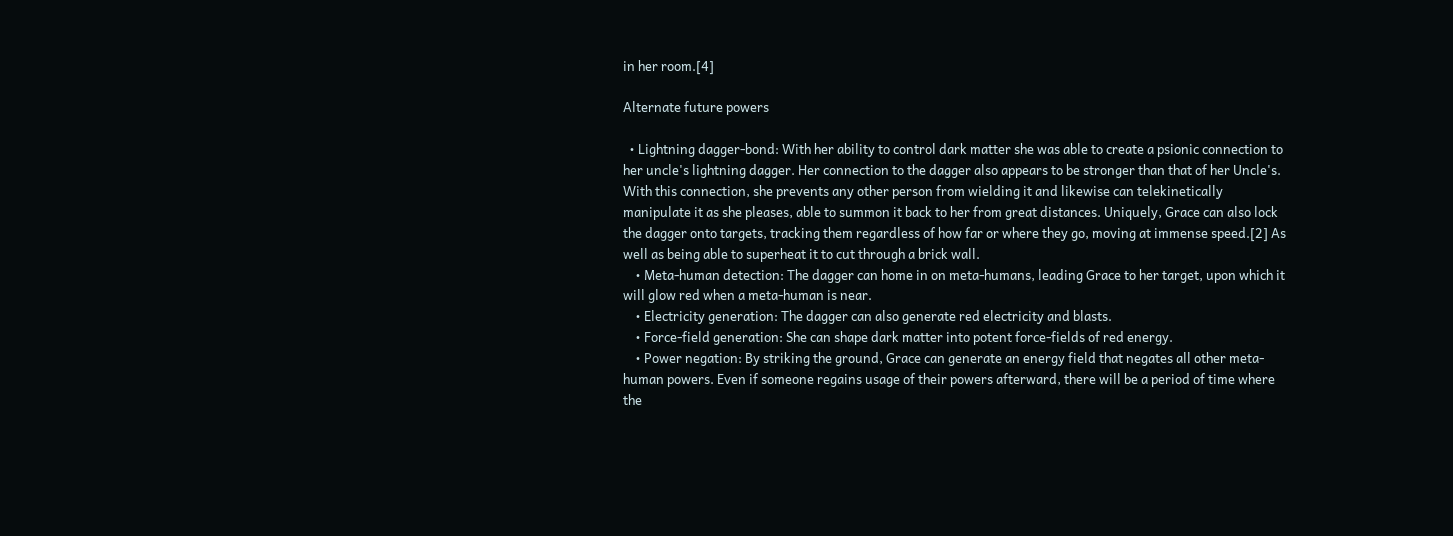in her room.[4]

Alternate future powers

  • Lightning dagger-bond: With her ability to control dark matter she was able to create a psionic connection to her uncle's lightning dagger. Her connection to the dagger also appears to be stronger than that of her Uncle's. With this connection, she prevents any other person from wielding it and likewise can telekinetically manipulate it as she pleases, able to summon it back to her from great distances. Uniquely, Grace can also lock the dagger onto targets, tracking them regardless of how far or where they go, moving at immense speed.[2] As well as being able to superheat it to cut through a brick wall.
    • Meta-human detection: The dagger can home in on meta-humans, leading Grace to her target, upon which it will glow red when a meta-human is near.
    • Electricity generation: The dagger can also generate red electricity and blasts.
    • Force-field generation: She can shape dark matter into potent force-fields of red energy.
    • Power negation: By striking the ground, Grace can generate an energy field that negates all other meta-human powers. Even if someone regains usage of their powers afterward, there will be a period of time where the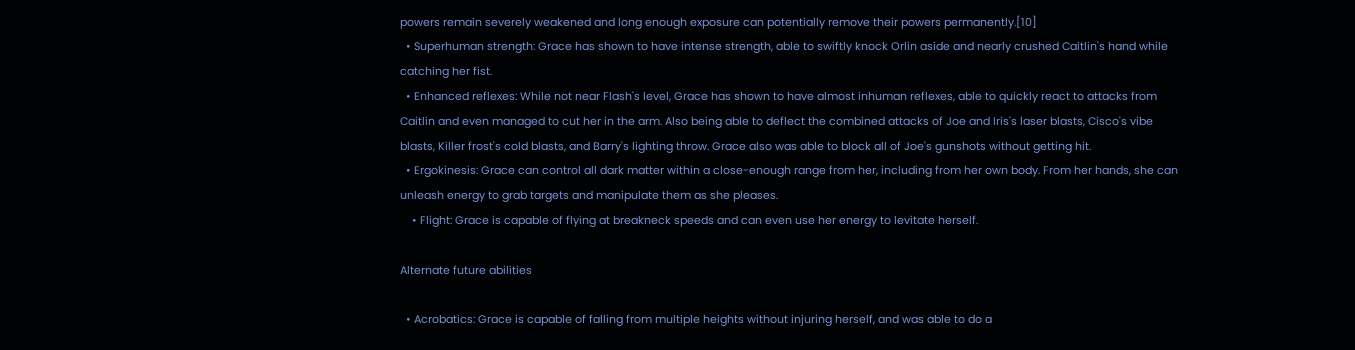powers remain severely weakened and long enough exposure can potentially remove their powers permanently.[10]
  • Superhuman strength: Grace has shown to have intense strength, able to swiftly knock Orlin aside and nearly crushed Caitlin's hand while catching her fist.
  • Enhanced reflexes: While not near Flash's level, Grace has shown to have almost inhuman reflexes, able to quickly react to attacks from Caitlin and even managed to cut her in the arm. Also being able to deflect the combined attacks of Joe and Iris's laser blasts, Cisco's vibe blasts, Killer frost's cold blasts, and Barry's lighting throw. Grace also was able to block all of Joe's gunshots without getting hit.
  • Ergokinesis: Grace can control all dark matter within a close-enough range from her, including from her own body. From her hands, she can unleash energy to grab targets and manipulate them as she pleases.
    • Flight: Grace is capable of flying at breakneck speeds and can even use her energy to levitate herself.

Alternate future abilities

  • Acrobatics: Grace is capable of falling from multiple heights without injuring herself, and was able to do a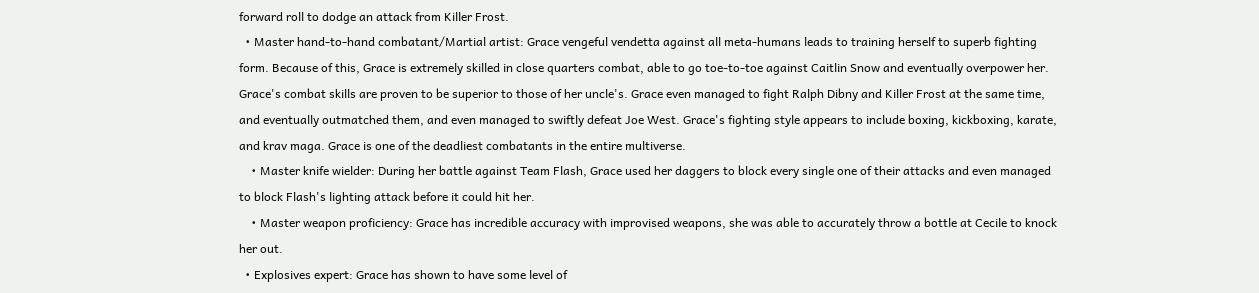forward roll to dodge an attack from Killer Frost.
  • Master hand-to-hand combatant/Martial artist: Grace vengeful vendetta against all meta-humans leads to training herself to superb fighting form. Because of this, Grace is extremely skilled in close quarters combat, able to go toe-to-toe against Caitlin Snow and eventually overpower her. Grace's combat skills are proven to be superior to those of her uncle's. Grace even managed to fight Ralph Dibny and Killer Frost at the same time, and eventually outmatched them, and even managed to swiftly defeat Joe West. Grace's fighting style appears to include boxing, kickboxing, karate, and krav maga. Grace is one of the deadliest combatants in the entire multiverse.
    • Master knife wielder: During her battle against Team Flash, Grace used her daggers to block every single one of their attacks and even managed to block Flash's lighting attack before it could hit her.
    • Master weapon proficiency: Grace has incredible accuracy with improvised weapons, she was able to accurately throw a bottle at Cecile to knock her out.
  • Explosives expert: Grace has shown to have some level of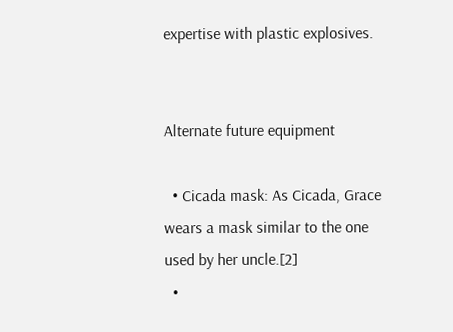expertise with plastic explosives.


Alternate future equipment

  • Cicada mask: As Cicada, Grace wears a mask similar to the one used by her uncle.[2]
  •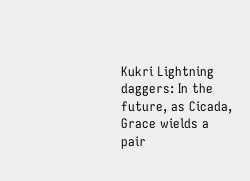Kukri Lightning daggers: In the future, as Cicada, Grace wields a pair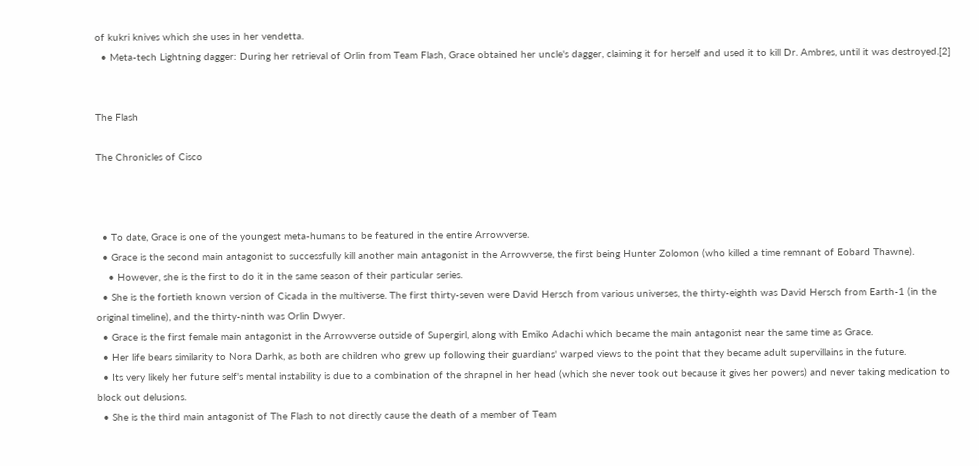of kukri knives which she uses in her vendetta.
  • Meta-tech Lightning dagger: During her retrieval of Orlin from Team Flash, Grace obtained her uncle's dagger, claiming it for herself and used it to kill Dr. Ambres, until it was destroyed.[2]


The Flash

The Chronicles of Cisco



  • To date, Grace is one of the youngest meta-humans to be featured in the entire Arrowverse.
  • Grace is the second main antagonist to successfully kill another main antagonist in the Arrowverse, the first being Hunter Zolomon (who killed a time remnant of Eobard Thawne).
    • However, she is the first to do it in the same season of their particular series.
  • She is the fortieth known version of Cicada in the multiverse. The first thirty-seven were David Hersch from various universes, the thirty-eighth was David Hersch from Earth-1 (in the original timeline), and the thirty-ninth was Orlin Dwyer.
  • Grace is the first female main antagonist in the Arrowverse outside of Supergirl, along with Emiko Adachi which became the main antagonist near the same time as Grace.
  • Her life bears similarity to Nora Darhk, as both are children who grew up following their guardians' warped views to the point that they became adult supervillains in the future.
  • Its very likely her future self's mental instability is due to a combination of the shrapnel in her head (which she never took out because it gives her powers) and never taking medication to block out delusions.
  • She is the third main antagonist of The Flash to not directly cause the death of a member of Team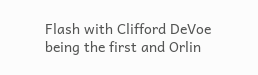Flash with Clifford DeVoe being the first and Orlin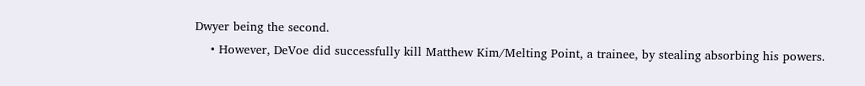Dwyer being the second.
    • However, DeVoe did successfully kill Matthew Kim/Melting Point, a trainee, by stealing absorbing his powers.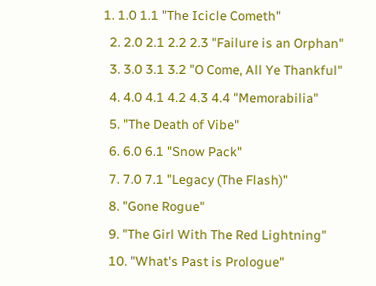1. 1.0 1.1 "The Icicle Cometh"
  2. 2.0 2.1 2.2 2.3 "Failure is an Orphan"
  3. 3.0 3.1 3.2 "O Come, All Ye Thankful"
  4. 4.0 4.1 4.2 4.3 4.4 "Memorabilia"
  5. "The Death of Vibe"
  6. 6.0 6.1 "Snow Pack"
  7. 7.0 7.1 "Legacy (The Flash)"
  8. "Gone Rogue"
  9. "The Girl With The Red Lightning"
  10. "What's Past is Prologue"